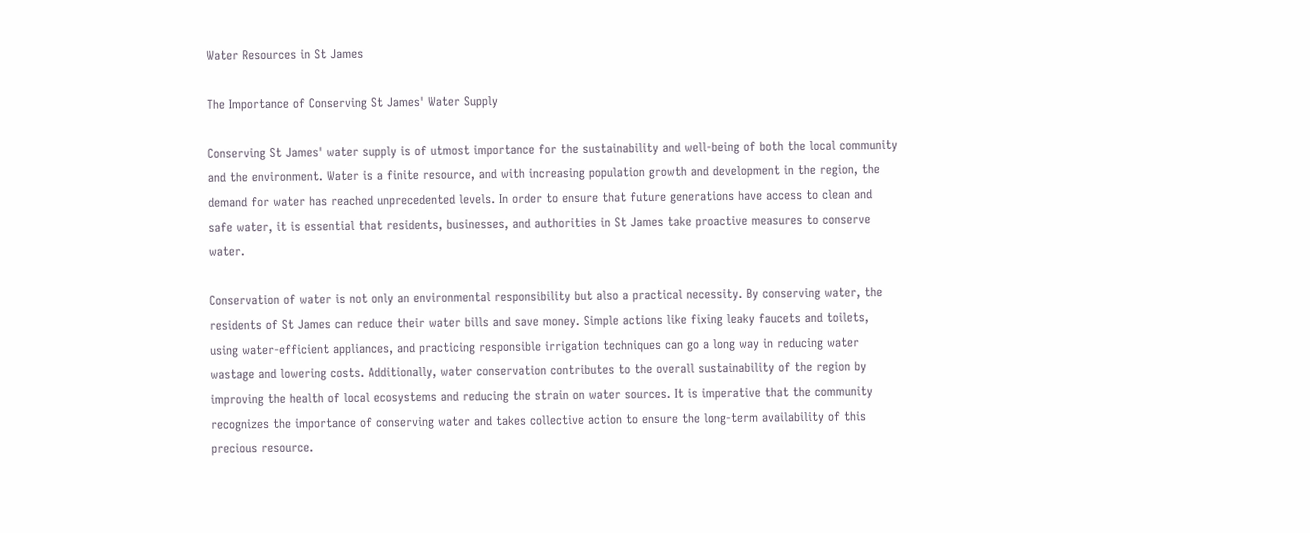Water Resources in St James

The Importance of Conserving St James' Water Supply

Conserving St James' water supply is of utmost importance for the sustainability and well-being of both the local community and the environment. Water is a finite resource, and with increasing population growth and development in the region, the demand for water has reached unprecedented levels. In order to ensure that future generations have access to clean and safe water, it is essential that residents, businesses, and authorities in St James take proactive measures to conserve water.

Conservation of water is not only an environmental responsibility but also a practical necessity. By conserving water, the residents of St James can reduce their water bills and save money. Simple actions like fixing leaky faucets and toilets, using water-efficient appliances, and practicing responsible irrigation techniques can go a long way in reducing water wastage and lowering costs. Additionally, water conservation contributes to the overall sustainability of the region by improving the health of local ecosystems and reducing the strain on water sources. It is imperative that the community recognizes the importance of conserving water and takes collective action to ensure the long-term availability of this precious resource.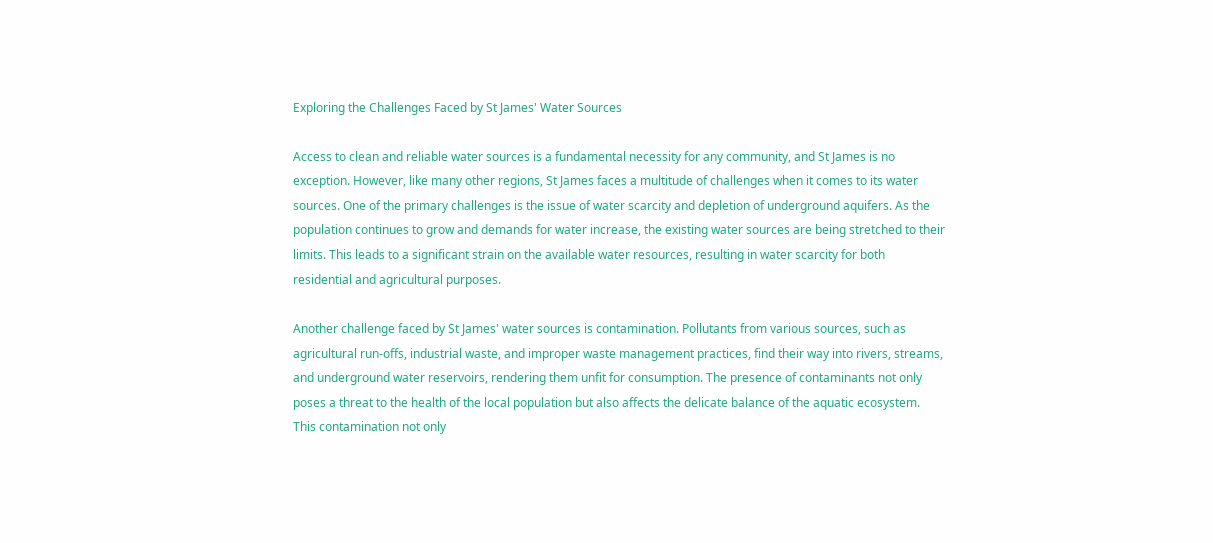Exploring the Challenges Faced by St James' Water Sources

Access to clean and reliable water sources is a fundamental necessity for any community, and St James is no exception. However, like many other regions, St James faces a multitude of challenges when it comes to its water sources. One of the primary challenges is the issue of water scarcity and depletion of underground aquifers. As the population continues to grow and demands for water increase, the existing water sources are being stretched to their limits. This leads to a significant strain on the available water resources, resulting in water scarcity for both residential and agricultural purposes.

Another challenge faced by St James' water sources is contamination. Pollutants from various sources, such as agricultural run-offs, industrial waste, and improper waste management practices, find their way into rivers, streams, and underground water reservoirs, rendering them unfit for consumption. The presence of contaminants not only poses a threat to the health of the local population but also affects the delicate balance of the aquatic ecosystem. This contamination not only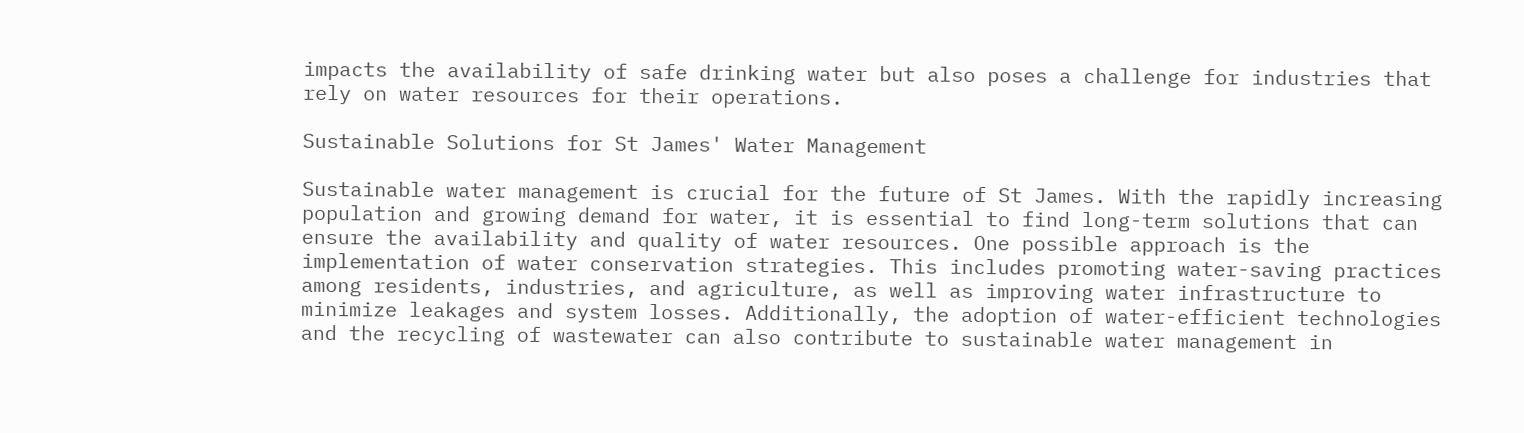impacts the availability of safe drinking water but also poses a challenge for industries that rely on water resources for their operations.

Sustainable Solutions for St James' Water Management

Sustainable water management is crucial for the future of St James. With the rapidly increasing population and growing demand for water, it is essential to find long-term solutions that can ensure the availability and quality of water resources. One possible approach is the implementation of water conservation strategies. This includes promoting water-saving practices among residents, industries, and agriculture, as well as improving water infrastructure to minimize leakages and system losses. Additionally, the adoption of water-efficient technologies and the recycling of wastewater can also contribute to sustainable water management in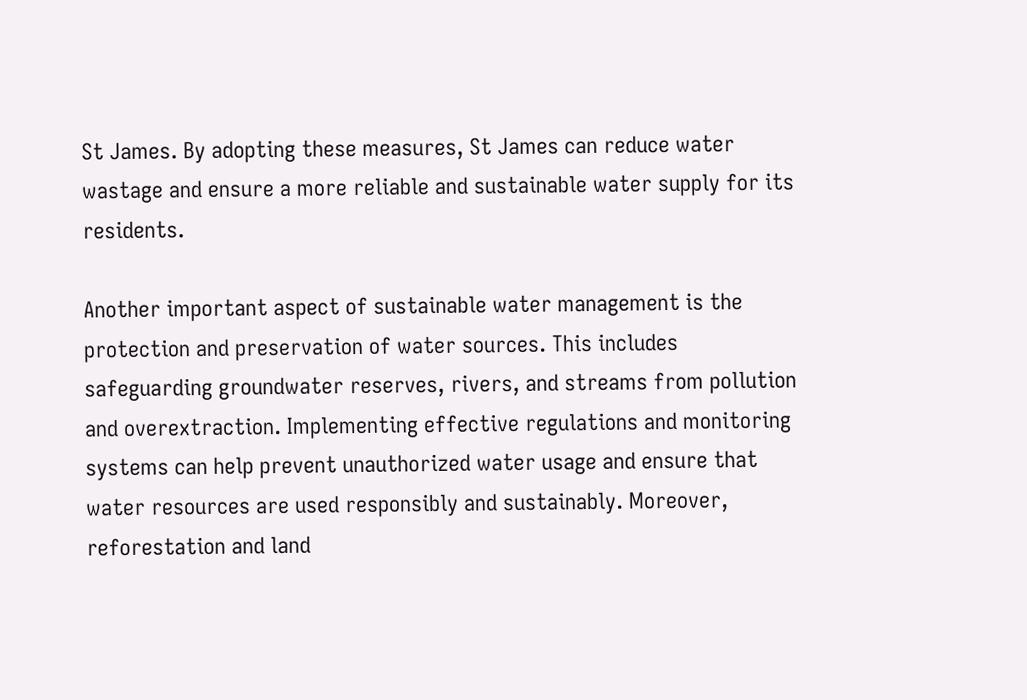St James. By adopting these measures, St James can reduce water wastage and ensure a more reliable and sustainable water supply for its residents.

Another important aspect of sustainable water management is the protection and preservation of water sources. This includes safeguarding groundwater reserves, rivers, and streams from pollution and overextraction. Implementing effective regulations and monitoring systems can help prevent unauthorized water usage and ensure that water resources are used responsibly and sustainably. Moreover, reforestation and land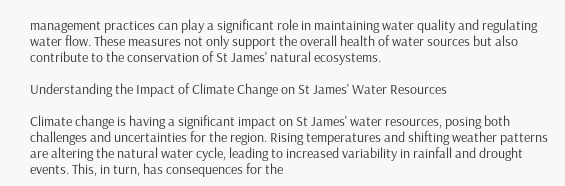management practices can play a significant role in maintaining water quality and regulating water flow. These measures not only support the overall health of water sources but also contribute to the conservation of St James' natural ecosystems.

Understanding the Impact of Climate Change on St James' Water Resources

Climate change is having a significant impact on St James' water resources, posing both challenges and uncertainties for the region. Rising temperatures and shifting weather patterns are altering the natural water cycle, leading to increased variability in rainfall and drought events. This, in turn, has consequences for the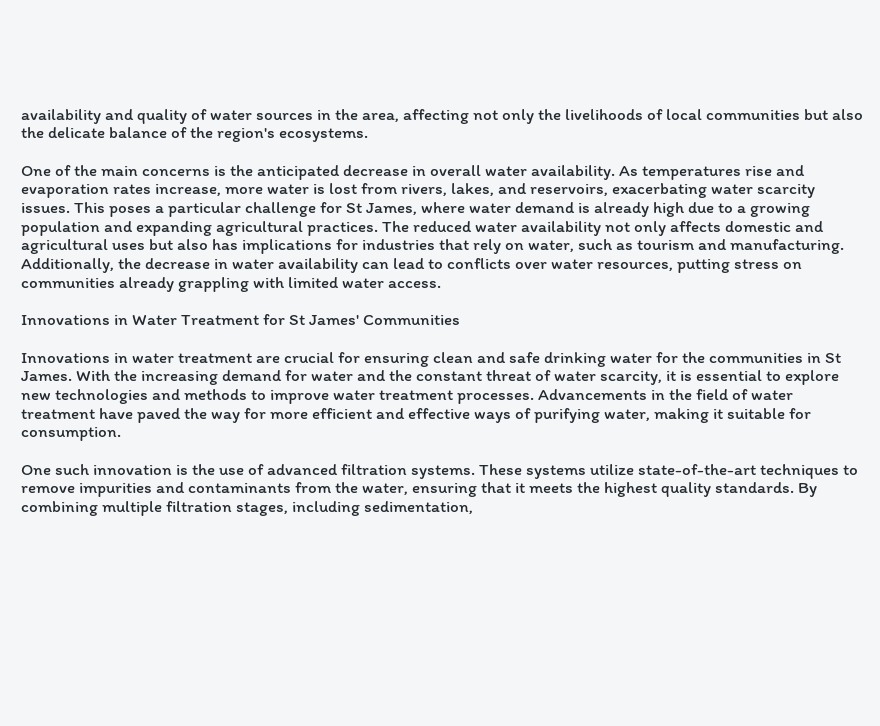availability and quality of water sources in the area, affecting not only the livelihoods of local communities but also the delicate balance of the region's ecosystems.

One of the main concerns is the anticipated decrease in overall water availability. As temperatures rise and evaporation rates increase, more water is lost from rivers, lakes, and reservoirs, exacerbating water scarcity issues. This poses a particular challenge for St James, where water demand is already high due to a growing population and expanding agricultural practices. The reduced water availability not only affects domestic and agricultural uses but also has implications for industries that rely on water, such as tourism and manufacturing. Additionally, the decrease in water availability can lead to conflicts over water resources, putting stress on communities already grappling with limited water access.

Innovations in Water Treatment for St James' Communities

Innovations in water treatment are crucial for ensuring clean and safe drinking water for the communities in St James. With the increasing demand for water and the constant threat of water scarcity, it is essential to explore new technologies and methods to improve water treatment processes. Advancements in the field of water treatment have paved the way for more efficient and effective ways of purifying water, making it suitable for consumption.

One such innovation is the use of advanced filtration systems. These systems utilize state-of-the-art techniques to remove impurities and contaminants from the water, ensuring that it meets the highest quality standards. By combining multiple filtration stages, including sedimentation,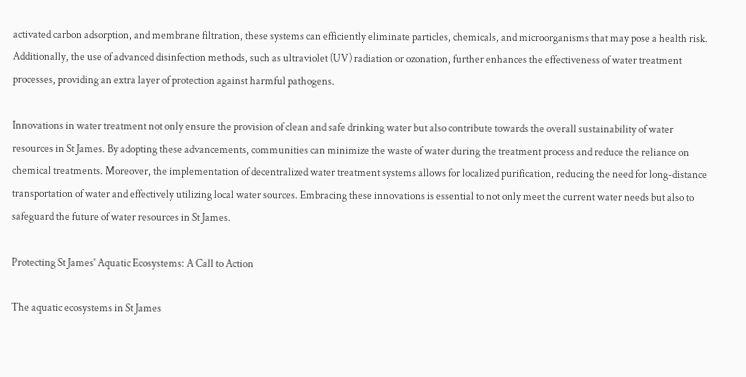activated carbon adsorption, and membrane filtration, these systems can efficiently eliminate particles, chemicals, and microorganisms that may pose a health risk. Additionally, the use of advanced disinfection methods, such as ultraviolet (UV) radiation or ozonation, further enhances the effectiveness of water treatment processes, providing an extra layer of protection against harmful pathogens.

Innovations in water treatment not only ensure the provision of clean and safe drinking water but also contribute towards the overall sustainability of water resources in St James. By adopting these advancements, communities can minimize the waste of water during the treatment process and reduce the reliance on chemical treatments. Moreover, the implementation of decentralized water treatment systems allows for localized purification, reducing the need for long-distance transportation of water and effectively utilizing local water sources. Embracing these innovations is essential to not only meet the current water needs but also to safeguard the future of water resources in St James.

Protecting St James' Aquatic Ecosystems: A Call to Action

The aquatic ecosystems in St James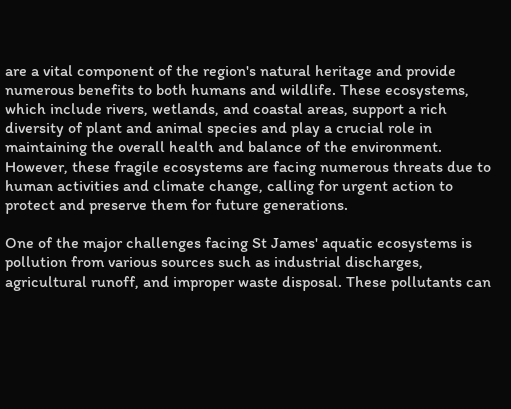are a vital component of the region's natural heritage and provide numerous benefits to both humans and wildlife. These ecosystems, which include rivers, wetlands, and coastal areas, support a rich diversity of plant and animal species and play a crucial role in maintaining the overall health and balance of the environment. However, these fragile ecosystems are facing numerous threats due to human activities and climate change, calling for urgent action to protect and preserve them for future generations.

One of the major challenges facing St James' aquatic ecosystems is pollution from various sources such as industrial discharges, agricultural runoff, and improper waste disposal. These pollutants can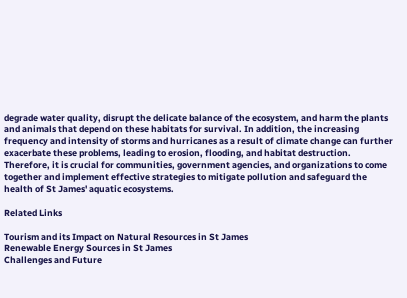degrade water quality, disrupt the delicate balance of the ecosystem, and harm the plants and animals that depend on these habitats for survival. In addition, the increasing frequency and intensity of storms and hurricanes as a result of climate change can further exacerbate these problems, leading to erosion, flooding, and habitat destruction. Therefore, it is crucial for communities, government agencies, and organizations to come together and implement effective strategies to mitigate pollution and safeguard the health of St James' aquatic ecosystems.

Related Links

Tourism and its Impact on Natural Resources in St James
Renewable Energy Sources in St James
Challenges and Future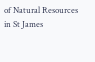of Natural Resources in St James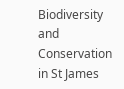Biodiversity and Conservation in St James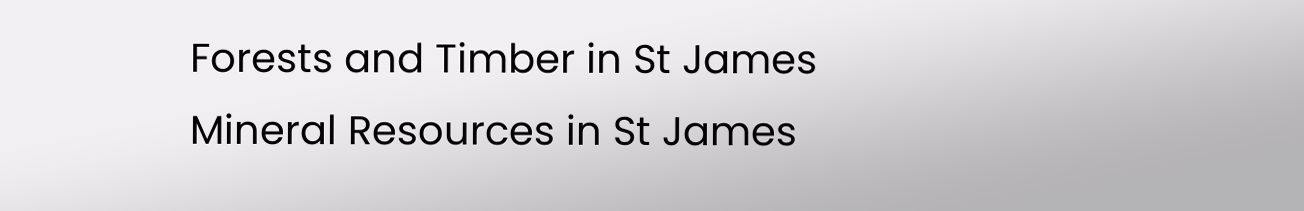Forests and Timber in St James
Mineral Resources in St James